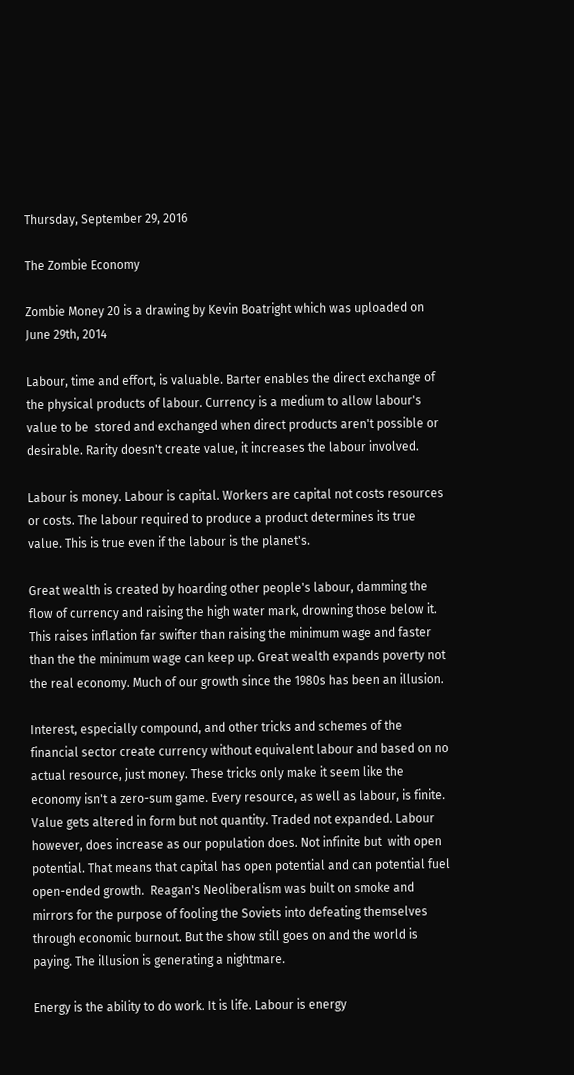Thursday, September 29, 2016

The Zombie Economy

Zombie Money 20 is a drawing by Kevin Boatright which was uploaded on June 29th, 2014

Labour, time and effort, is valuable. Barter enables the direct exchange of the physical products of labour. Currency is a medium to allow labour's value to be  stored and exchanged when direct products aren't possible or desirable. Rarity doesn't create value, it increases the labour involved.

Labour is money. Labour is capital. Workers are capital not costs resources or costs. The labour required to produce a product determines its true value. This is true even if the labour is the planet's.

Great wealth is created by hoarding other people's labour, damming the flow of currency and raising the high water mark, drowning those below it. This raises inflation far swifter than raising the minimum wage and faster than the the minimum wage can keep up. Great wealth expands poverty not the real economy. Much of our growth since the 1980s has been an illusion.

Interest, especially compound, and other tricks and schemes of the financial sector create currency without equivalent labour and based on no actual resource, just money. These tricks only make it seem like the economy isn't a zero-sum game. Every resource, as well as labour, is finite. Value gets altered in form but not quantity. Traded not expanded. Labour however, does increase as our population does. Not infinite but  with open potential. That means that capital has open potential and can potential fuel open-ended growth.  Reagan's Neoliberalism was built on smoke and mirrors for the purpose of fooling the Soviets into defeating themselves through economic burnout. But the show still goes on and the world is paying. The illusion is generating a nightmare.

Energy is the ability to do work. It is life. Labour is energy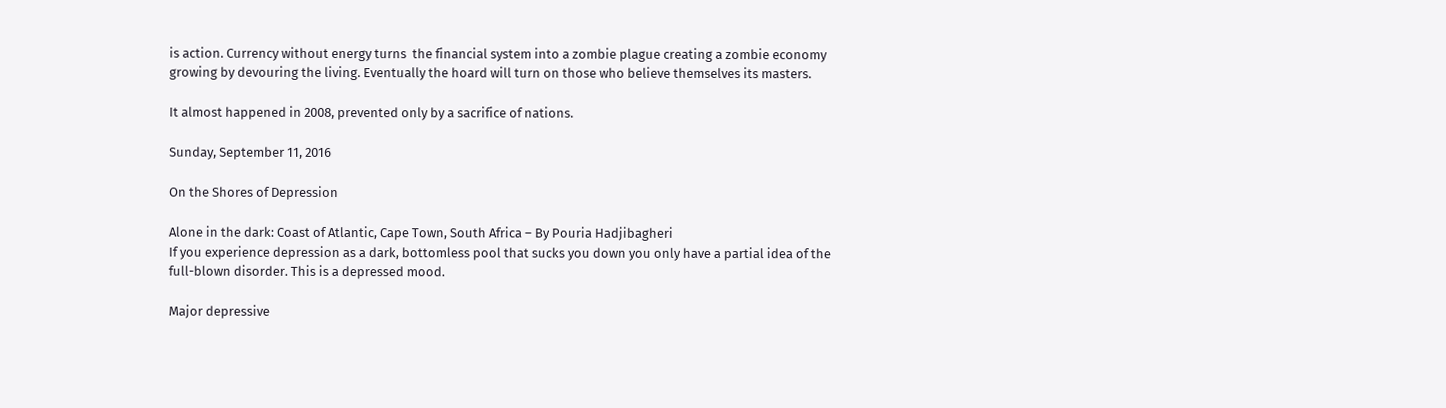is action. Currency without energy turns  the financial system into a zombie plague creating a zombie economy growing by devouring the living. Eventually the hoard will turn on those who believe themselves its masters.

It almost happened in 2008, prevented only by a sacrifice of nations.

Sunday, September 11, 2016

On the Shores of Depression

Alone in the dark: Coast of Atlantic, Cape Town, South Africa – By Pouria Hadjibagheri
If you experience depression as a dark, bottomless pool that sucks you down you only have a partial idea of the full-blown disorder. This is a depressed mood.

Major depressive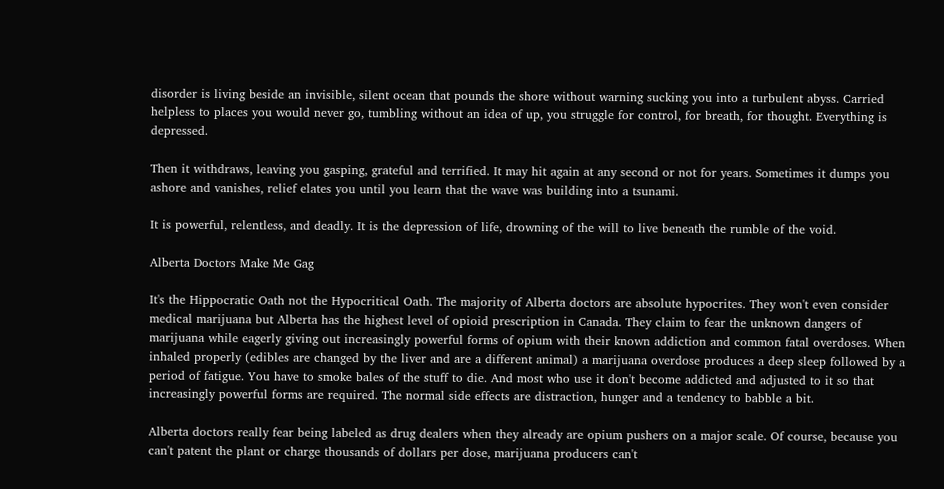disorder is living beside an invisible, silent ocean that pounds the shore without warning sucking you into a turbulent abyss. Carried helpless to places you would never go, tumbling without an idea of up, you struggle for control, for breath, for thought. Everything is depressed.

Then it withdraws, leaving you gasping, grateful and terrified. It may hit again at any second or not for years. Sometimes it dumps you ashore and vanishes, relief elates you until you learn that the wave was building into a tsunami.

It is powerful, relentless, and deadly. It is the depression of life, drowning of the will to live beneath the rumble of the void.

Alberta Doctors Make Me Gag

It's the Hippocratic Oath not the Hypocritical Oath. The majority of Alberta doctors are absolute hypocrites. They won't even consider medical marijuana but Alberta has the highest level of opioid prescription in Canada. They claim to fear the unknown dangers of marijuana while eagerly giving out increasingly powerful forms of opium with their known addiction and common fatal overdoses. When inhaled properly (edibles are changed by the liver and are a different animal) a marijuana overdose produces a deep sleep followed by a period of fatigue. You have to smoke bales of the stuff to die. And most who use it don't become addicted and adjusted to it so that increasingly powerful forms are required. The normal side effects are distraction, hunger and a tendency to babble a bit.

Alberta doctors really fear being labeled as drug dealers when they already are opium pushers on a major scale. Of course, because you can't patent the plant or charge thousands of dollars per dose, marijuana producers can't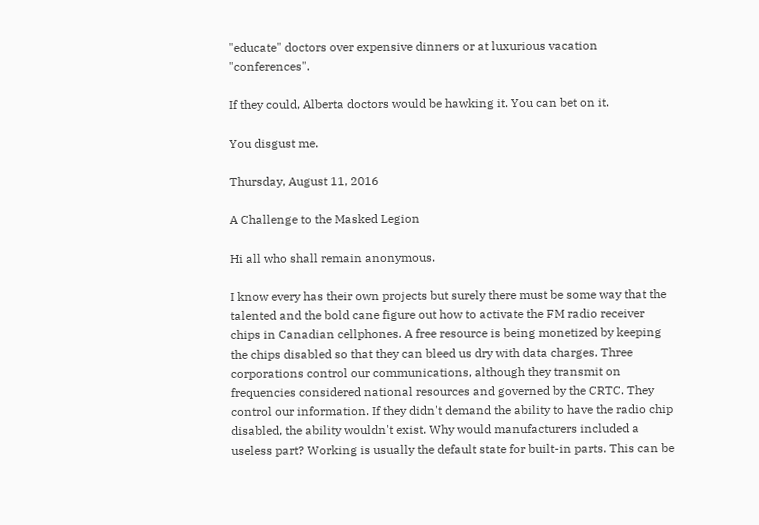"educate" doctors over expensive dinners or at luxurious vacation "conferences".

If they could, Alberta doctors would be hawking it. You can bet on it.

You disgust me.

Thursday, August 11, 2016

A Challenge to the Masked Legion

Hi all who shall remain anonymous.

I know every has their own projects but surely there must be some way that the talented and the bold cane figure out how to activate the FM radio receiver chips in Canadian cellphones. A free resource is being monetized by keeping the chips disabled so that they can bleed us dry with data charges. Three corporations control our communications, although they transmit on frequencies considered national resources and governed by the CRTC. They control our information. If they didn't demand the ability to have the radio chip disabled, the ability wouldn't exist. Why would manufacturers included a useless part? Working is usually the default state for built-in parts. This can be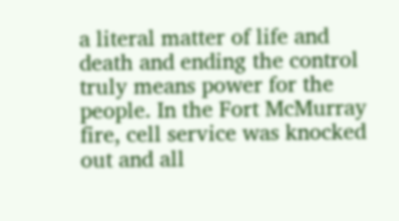a literal matter of life and death and ending the control truly means power for the people. In the Fort McMurray fire, cell service was knocked out and all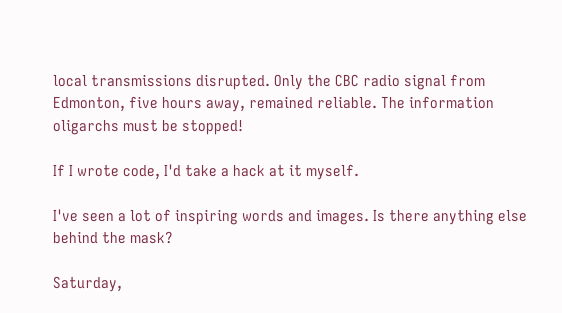local transmissions disrupted. Only the CBC radio signal from Edmonton, five hours away, remained reliable. The information oligarchs must be stopped!

If I wrote code, I'd take a hack at it myself.

I've seen a lot of inspiring words and images. Is there anything else behind the mask?

Saturday,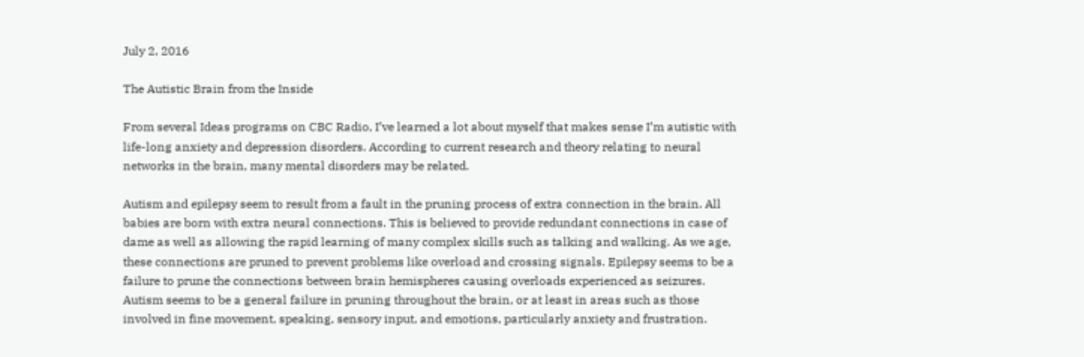July 2, 2016

The Autistic Brain from the Inside

From several Ideas programs on CBC Radio, I’ve learned a lot about myself that makes sense I’m autistic with life-long anxiety and depression disorders. According to current research and theory relating to neural networks in the brain, many mental disorders may be related.

Autism and epilepsy seem to result from a fault in the pruning process of extra connection in the brain. All babies are born with extra neural connections. This is believed to provide redundant connections in case of dame as well as allowing the rapid learning of many complex skills such as talking and walking. As we age, these connections are pruned to prevent problems like overload and crossing signals. Epilepsy seems to be a failure to prune the connections between brain hemispheres causing overloads experienced as seizures. Autism seems to be a general failure in pruning throughout the brain, or at least in areas such as those involved in fine movement, speaking, sensory input, and emotions, particularly anxiety and frustration.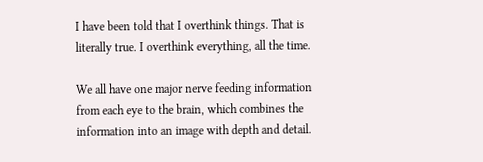I have been told that I overthink things. That is literally true. I overthink everything, all the time.

We all have one major nerve feeding information from each eye to the brain, which combines the information into an image with depth and detail.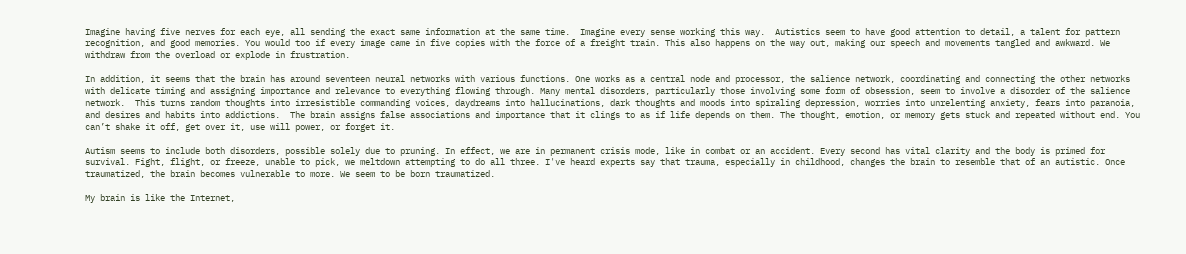Imagine having five nerves for each eye, all sending the exact same information at the same time.  Imagine every sense working this way.  Autistics seem to have good attention to detail, a talent for pattern recognition, and good memories. You would too if every image came in five copies with the force of a freight train. This also happens on the way out, making our speech and movements tangled and awkward. We withdraw from the overload or explode in frustration.

In addition, it seems that the brain has around seventeen neural networks with various functions. One works as a central node and processor, the salience network, coordinating and connecting the other networks with delicate timing and assigning importance and relevance to everything flowing through. Many mental disorders, particularly those involving some form of obsession, seem to involve a disorder of the salience network.  This turns random thoughts into irresistible commanding voices, daydreams into hallucinations, dark thoughts and moods into spiraling depression, worries into unrelenting anxiety, fears into paranoia, and desires and habits into addictions.  The brain assigns false associations and importance that it clings to as if life depends on them. The thought, emotion, or memory gets stuck and repeated without end. You can’t shake it off, get over it, use will power, or forget it.

Autism seems to include both disorders, possible solely due to pruning. In effect, we are in permanent crisis mode, like in combat or an accident. Every second has vital clarity and the body is primed for survival. Fight, flight, or freeze, unable to pick, we meltdown attempting to do all three. I've heard experts say that trauma, especially in childhood, changes the brain to resemble that of an autistic. Once traumatized, the brain becomes vulnerable to more. We seem to be born traumatized.

My brain is like the Internet,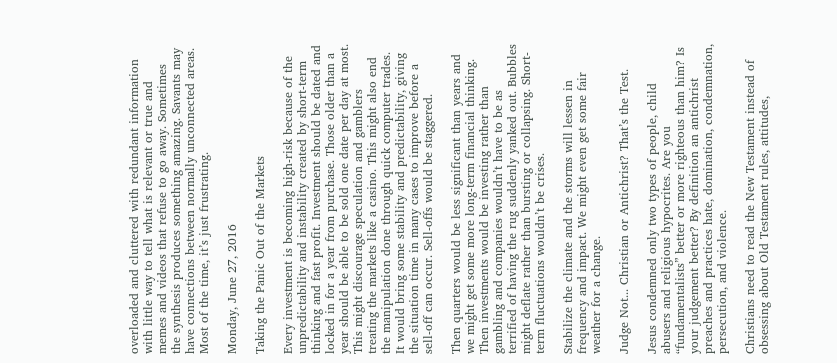overloaded and cluttered with redundant information with little way to tell what is relevant or true and memes and videos that refuse to go away. Sometimes the synthesis produces something amazing. Savants may have connections between normally unconnected areas. Most of the time, it’s just frustrating.

Monday, June 27, 2016

Taking the Panic Out of the Markets

Every investment is becoming high-risk because of the unpredictability and instability created by short-term thinking and fast profit. Investment should be dated and locked in for a year from purchase. Those older than a year should be able to be sold one date per day at most.  This might discourage speculation and gamblers treating the markets like a casino. This might also end the manipulation done through quick computer trades. It would bring some stability and predictability, giving the situation time in many cases to improve before a sell-off can occur. Sell-offs would be staggered.

Then quarters would be less significant than years and we might get some more long-term financial thinking. Then investments would be investing rather than gambling and companies wouldn’t have to be as terrified of having the rug suddenly yanked out. Bubbles might deflate rather than bursting or collapsing. Short-term fluctuations wouldn’t be crises.

Stabilize the climate and the storms will lessen in frequency and impact. We might even get some fair weather for a change.

Judge Not... Christian or Antichrist? That’s the Test.

Jesus condemned only two types of people, child abusers and religious hypocrites. Are you “fundamentalists” better or more righteous than him? Is your judgement better? By definition an antichrist preaches and practices hate, domination, condemnation, persecution, and violence.

Christians need to read the New Testament instead of obsessing about Old Testament rules, attitudes,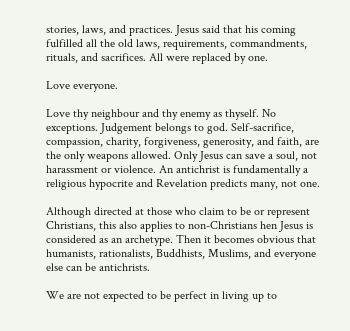stories, laws, and practices. Jesus said that his coming fulfilled all the old laws, requirements, commandments, rituals, and sacrifices. All were replaced by one.

Love everyone.

Love thy neighbour and thy enemy as thyself. No exceptions. Judgement belongs to god. Self-sacrifice, compassion, charity, forgiveness, generosity, and faith, are the only weapons allowed. Only Jesus can save a soul, not harassment or violence. An antichrist is fundamentally a religious hypocrite and Revelation predicts many, not one.

Although directed at those who claim to be or represent Christians, this also applies to non-Christians hen Jesus is considered as an archetype. Then it becomes obvious that humanists, rationalists, Buddhists, Muslims, and everyone else can be antichrists.

We are not expected to be perfect in living up to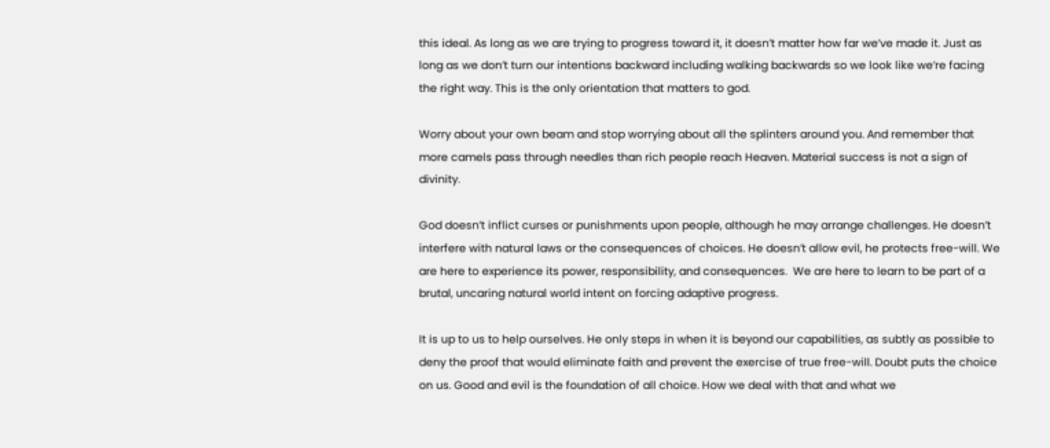this ideal. As long as we are trying to progress toward it, it doesn’t matter how far we’ve made it. Just as long as we don’t turn our intentions backward including walking backwards so we look like we’re facing the right way. This is the only orientation that matters to god.

Worry about your own beam and stop worrying about all the splinters around you. And remember that more camels pass through needles than rich people reach Heaven. Material success is not a sign of divinity.

God doesn’t inflict curses or punishments upon people, although he may arrange challenges. He doesn’t interfere with natural laws or the consequences of choices. He doesn’t allow evil, he protects free-will. We are here to experience its power, responsibility, and consequences.  We are here to learn to be part of a brutal, uncaring natural world intent on forcing adaptive progress.

It is up to us to help ourselves. He only steps in when it is beyond our capabilities, as subtly as possible to deny the proof that would eliminate faith and prevent the exercise of true free-will. Doubt puts the choice on us. Good and evil is the foundation of all choice. How we deal with that and what we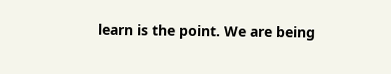learn is the point. We are being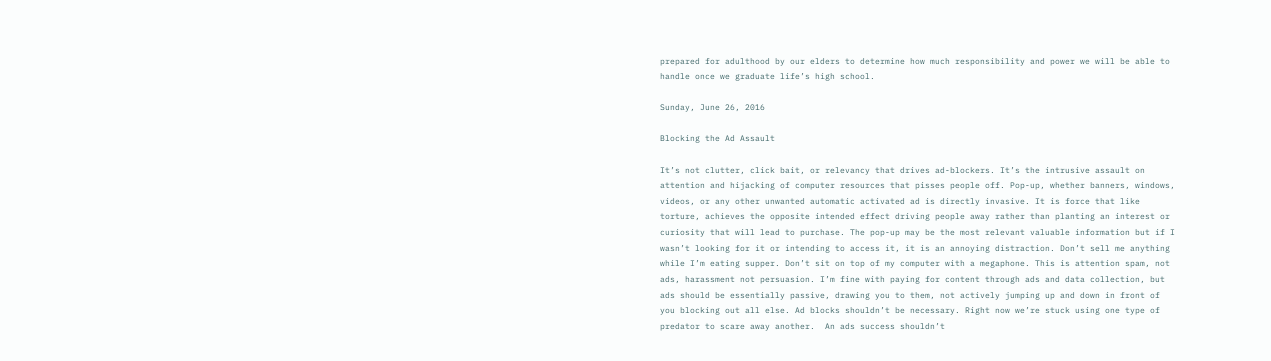prepared for adulthood by our elders to determine how much responsibility and power we will be able to handle once we graduate life’s high school.

Sunday, June 26, 2016

Blocking the Ad Assault

It’s not clutter, click bait, or relevancy that drives ad-blockers. It’s the intrusive assault on attention and hijacking of computer resources that pisses people off. Pop-up, whether banners, windows, videos, or any other unwanted automatic activated ad is directly invasive. It is force that like torture, achieves the opposite intended effect driving people away rather than planting an interest or curiosity that will lead to purchase. The pop-up may be the most relevant valuable information but if I wasn’t looking for it or intending to access it, it is an annoying distraction. Don’t sell me anything while I’m eating supper. Don’t sit on top of my computer with a megaphone. This is attention spam, not ads, harassment not persuasion. I’m fine with paying for content through ads and data collection, but ads should be essentially passive, drawing you to them, not actively jumping up and down in front of you blocking out all else. Ad blocks shouldn’t be necessary. Right now we’re stuck using one type of predator to scare away another.  An ads success shouldn’t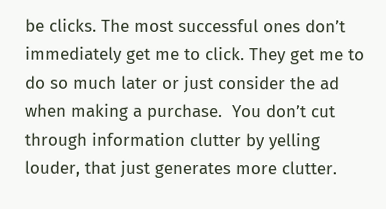be clicks. The most successful ones don’t immediately get me to click. They get me to do so much later or just consider the ad when making a purchase.  You don’t cut through information clutter by yelling louder, that just generates more clutter.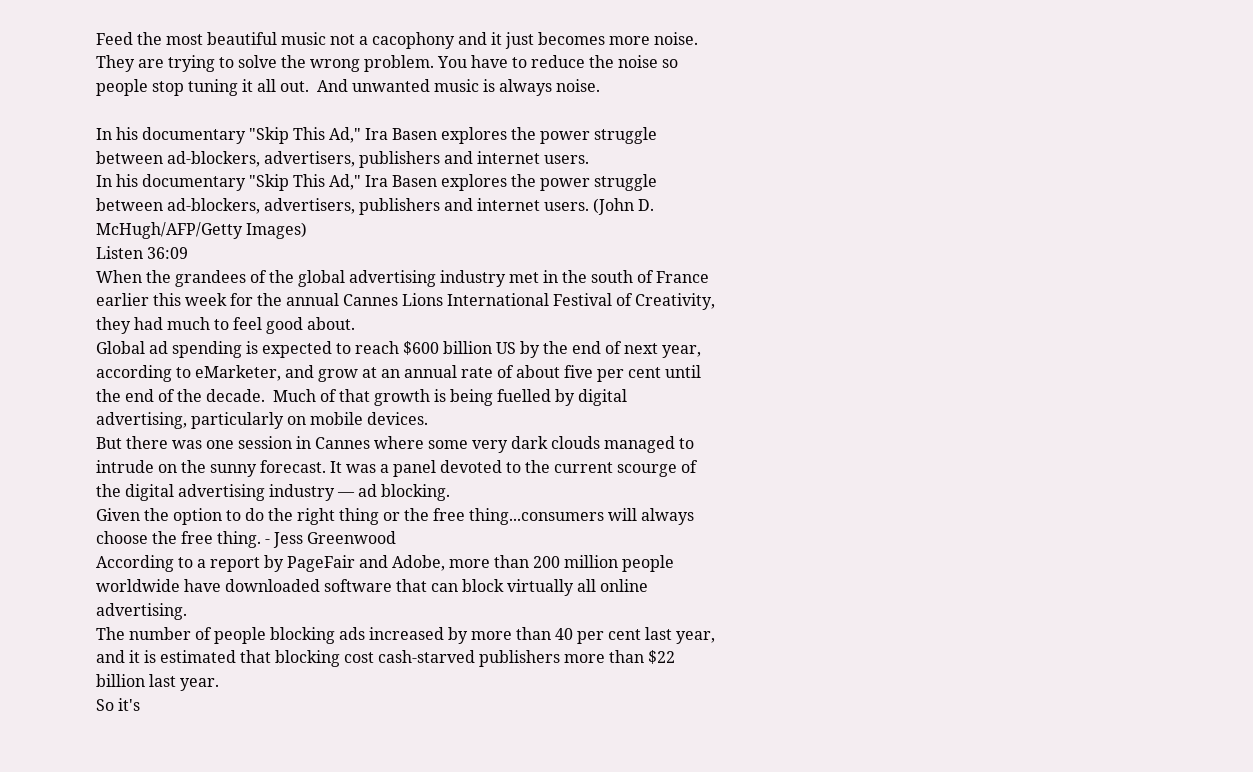Feed the most beautiful music not a cacophony and it just becomes more noise. They are trying to solve the wrong problem. You have to reduce the noise so people stop tuning it all out.  And unwanted music is always noise.

In his documentary "Skip This Ad," Ira Basen explores the power struggle between ad-blockers, advertisers, publishers and internet users.
In his documentary "Skip This Ad," Ira Basen explores the power struggle between ad-blockers, advertisers, publishers and internet users. (John D. McHugh/AFP/Getty Images)
Listen 36:09
When the grandees of the global advertising industry met in the south of France earlier this week for the annual Cannes Lions International Festival of Creativity, they had much to feel good about.
Global ad spending is expected to reach $600 billion US by the end of next year, according to eMarketer, and grow at an annual rate of about five per cent until the end of the decade.  Much of that growth is being fuelled by digital advertising, particularly on mobile devices.
But there was one session in Cannes where some very dark clouds managed to intrude on the sunny forecast. It was a panel devoted to the current scourge of the digital advertising industry — ad blocking.
Given the option to do the right thing or the free thing...consumers will always choose the free thing. - Jess Greenwood
According to a report by PageFair and Adobe, more than 200 million people worldwide have downloaded software that can block virtually all online advertising.
The number of people blocking ads increased by more than 40 per cent last year, and it is estimated that blocking cost cash-starved publishers more than $22 billion last year.
So it's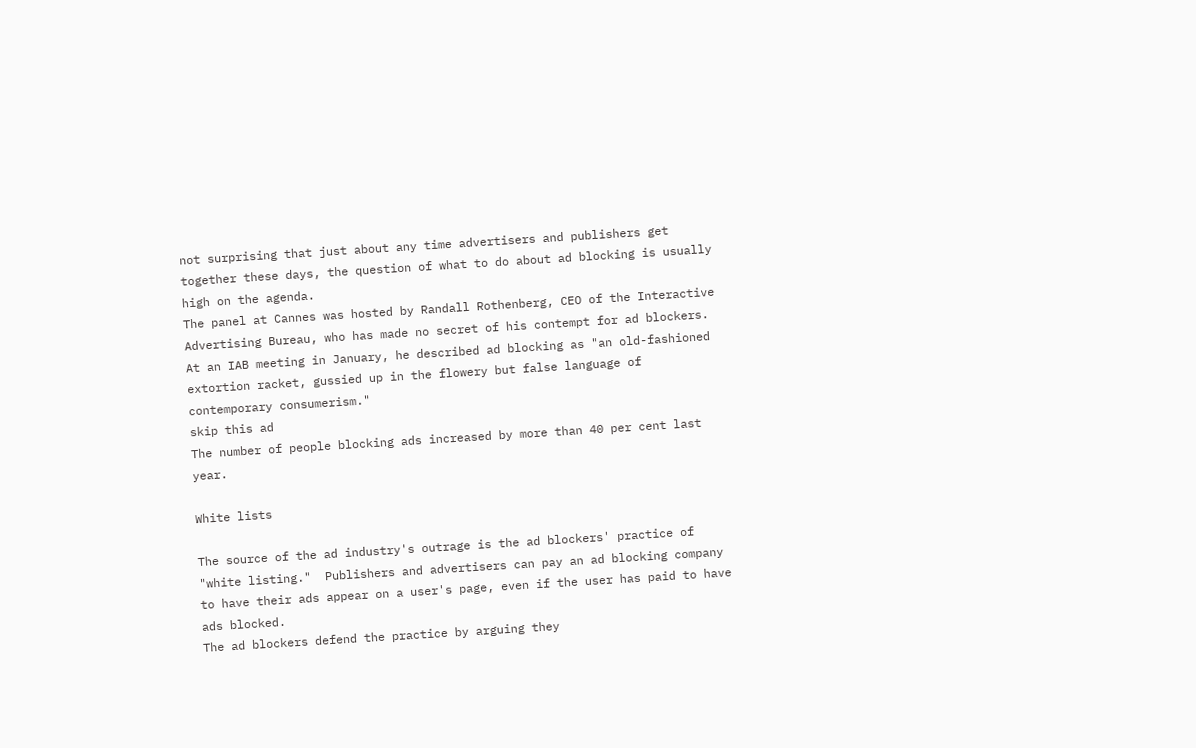not surprising that just about any time advertisers and publishers get together these days, the question of what to do about ad blocking is usually high on the agenda.
The panel at Cannes was hosted by Randall Rothenberg, CEO of the Interactive Advertising Bureau, who has made no secret of his contempt for ad blockers.
At an IAB meeting in January, he described ad blocking as "an old-fashioned extortion racket, gussied up in the flowery but false language of contemporary consumerism."
skip this ad
The number of people blocking ads increased by more than 40 per cent last year.

White lists

The source of the ad industry's outrage is the ad blockers' practice of "white listing."  Publishers and advertisers can pay an ad blocking company to have their ads appear on a user's page, even if the user has paid to have ads blocked.
The ad blockers defend the practice by arguing they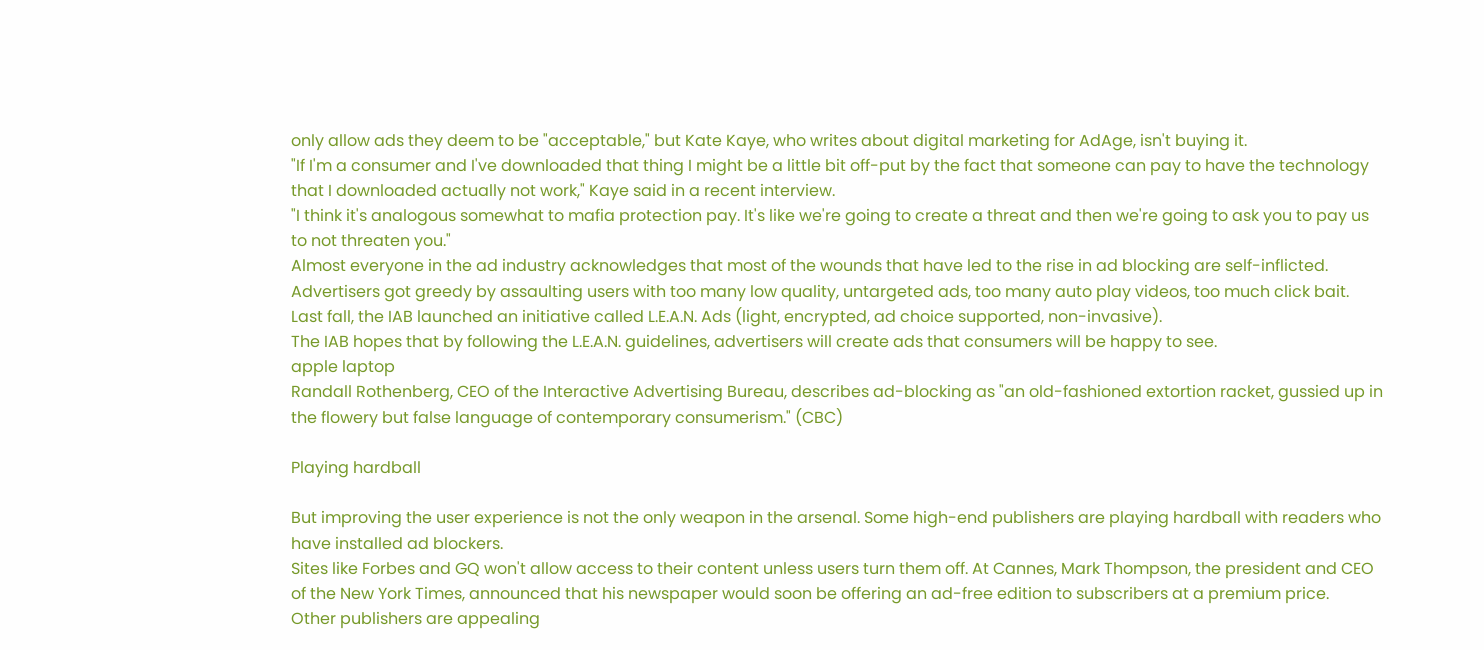only allow ads they deem to be "acceptable," but Kate Kaye, who writes about digital marketing for AdAge, isn't buying it.
"If I'm a consumer and I've downloaded that thing I might be a little bit off-put by the fact that someone can pay to have the technology that I downloaded actually not work," Kaye said in a recent interview.
"I think it's analogous somewhat to mafia protection pay. It's like we're going to create a threat and then we're going to ask you to pay us to not threaten you."
Almost everyone in the ad industry acknowledges that most of the wounds that have led to the rise in ad blocking are self-inflicted.
Advertisers got greedy by assaulting users with too many low quality, untargeted ads, too many auto play videos, too much click bait.
Last fall, the IAB launched an initiative called L.E.A.N. Ads (light, encrypted, ad choice supported, non-invasive).
The IAB hopes that by following the L.E.A.N. guidelines, advertisers will create ads that consumers will be happy to see.
apple laptop
Randall Rothenberg, CEO of the Interactive Advertising Bureau, describes ad-blocking as "an old-fashioned extortion racket, gussied up in the flowery but false language of contemporary consumerism." (CBC)

Playing hardball

But improving the user experience is not the only weapon in the arsenal. Some high-end publishers are playing hardball with readers who have installed ad blockers.
Sites like Forbes and GQ won't allow access to their content unless users turn them off. At Cannes, Mark Thompson, the president and CEO of the New York Times, announced that his newspaper would soon be offering an ad-free edition to subscribers at a premium price.
Other publishers are appealing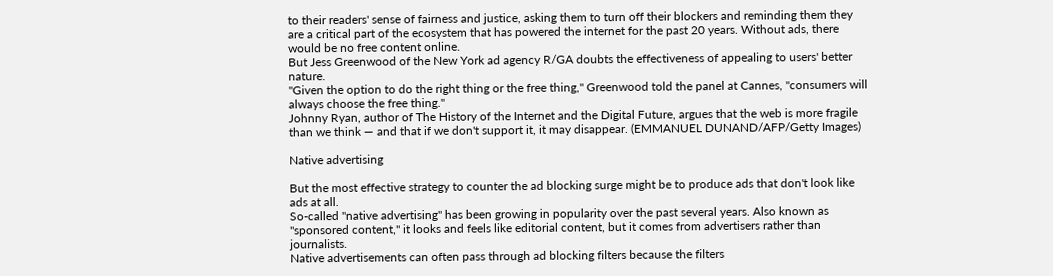to their readers' sense of fairness and justice, asking them to turn off their blockers and reminding them they are a critical part of the ecosystem that has powered the internet for the past 20 years. Without ads, there would be no free content online.
But Jess Greenwood of the New York ad agency R/GA doubts the effectiveness of appealing to users' better nature.
"Given the option to do the right thing or the free thing," Greenwood told the panel at Cannes, "consumers will always choose the free thing."
Johnny Ryan, author of The History of the Internet and the Digital Future, argues that the web is more fragile than we think — and that if we don't support it, it may disappear. (EMMANUEL DUNAND/AFP/Getty Images)

Native advertising

But the most effective strategy to counter the ad blocking surge might be to produce ads that don't look like ads at all.
So-called "native advertising" has been growing in popularity over the past several years. Also known as "sponsored content," it looks and feels like editorial content, but it comes from advertisers rather than journalists.
Native advertisements can often pass through ad blocking filters because the filters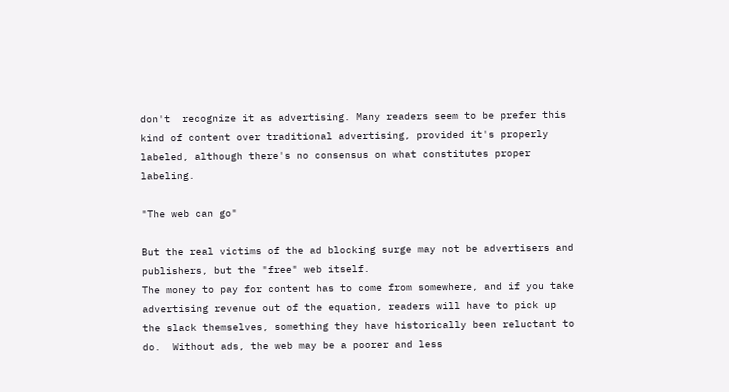don't  recognize it as advertising. Many readers seem to be prefer this kind of content over traditional advertising, provided it's properly labeled, although there's no consensus on what constitutes proper labeling.

"The web can go"

But the real victims of the ad blocking surge may not be advertisers and publishers, but the "free" web itself.
The money to pay for content has to come from somewhere, and if you take advertising revenue out of the equation, readers will have to pick up the slack themselves, something they have historically been reluctant to do.  Without ads, the web may be a poorer and less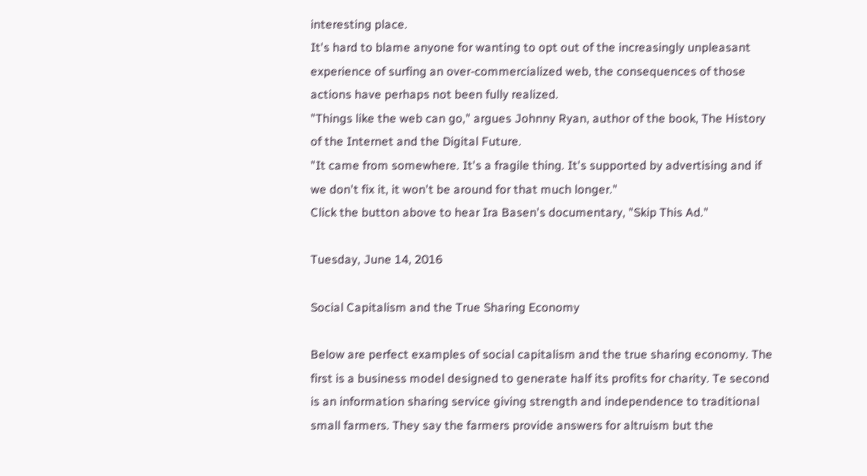interesting place.
It's hard to blame anyone for wanting to opt out of the increasingly unpleasant experience of surfing an over-commercialized web, the consequences of those actions have perhaps not been fully realized.
"Things like the web can go," argues Johnny Ryan, author of the book, The History of the Internet and the Digital Future.
"It came from somewhere. It's a fragile thing. It's supported by advertising and if we don't fix it, it won't be around for that much longer."
Click the button above to hear Ira Basen's documentary, "Skip This Ad."

Tuesday, June 14, 2016

Social Capitalism and the True Sharing Economy

Below are perfect examples of social capitalism and the true sharing economy. The first is a business model designed to generate half its profits for charity. Te second is an information sharing service giving strength and independence to traditional small farmers. They say the farmers provide answers for altruism but the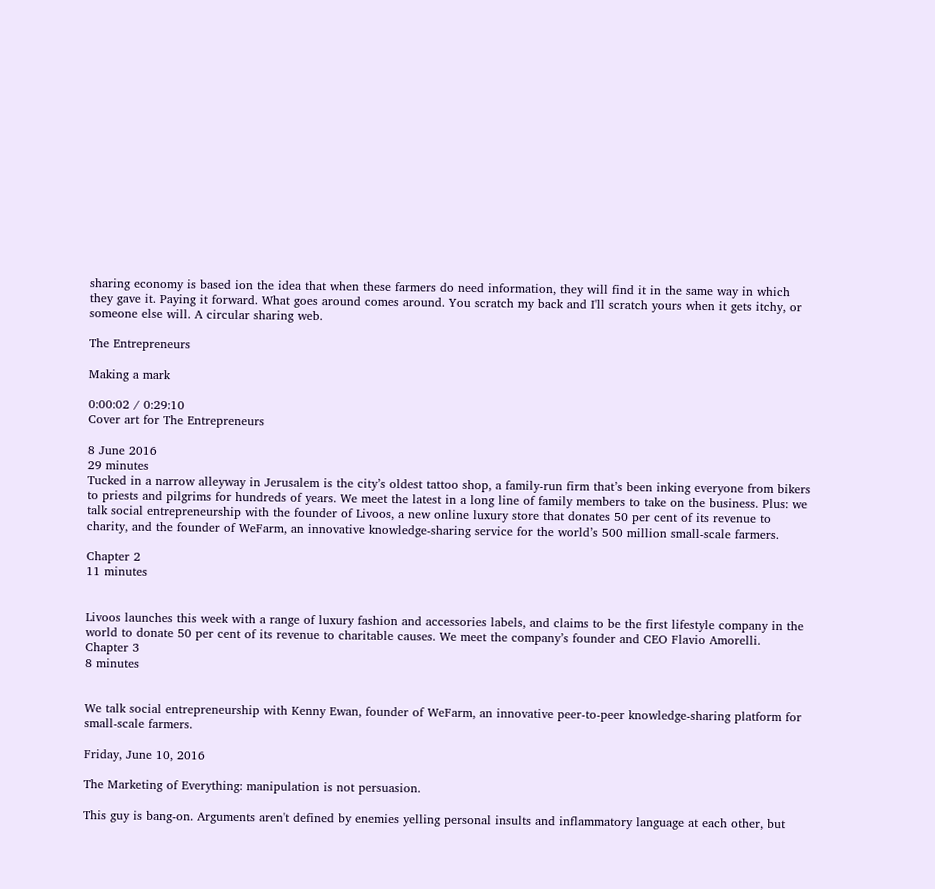sharing economy is based ion the idea that when these farmers do need information, they will find it in the same way in which they gave it. Paying it forward. What goes around comes around. You scratch my back and I'll scratch yours when it gets itchy, or someone else will. A circular sharing web.

The Entrepreneurs

Making a mark

0:00:02 / 0:29:10
Cover art for The Entrepreneurs

8 June 2016
29 minutes
Tucked in a narrow alleyway in Jerusalem is the city’s oldest tattoo shop, a family-run firm that’s been inking everyone from bikers to priests and pilgrims for hundreds of years. We meet the latest in a long line of family members to take on the business. Plus: we talk social entrepreneurship with the founder of Livoos, a new online luxury store that donates 50 per cent of its revenue to charity, and the founder of WeFarm, an innovative knowledge-sharing service for the world’s 500 million small-scale farmers.

Chapter 2
11 minutes


Livoos launches this week with a range of luxury fashion and accessories labels, and claims to be the first lifestyle company in the world to donate 50 per cent of its revenue to charitable causes. We meet the company’s founder and CEO Flavio Amorelli.
Chapter 3
8 minutes


We talk social entrepreneurship with Kenny Ewan, founder of WeFarm, an innovative peer-to-peer knowledge-sharing platform for small-scale farmers.

Friday, June 10, 2016

The Marketing of Everything: manipulation is not persuasion.

This guy is bang-on. Arguments aren't defined by enemies yelling personal insults and inflammatory language at each other, but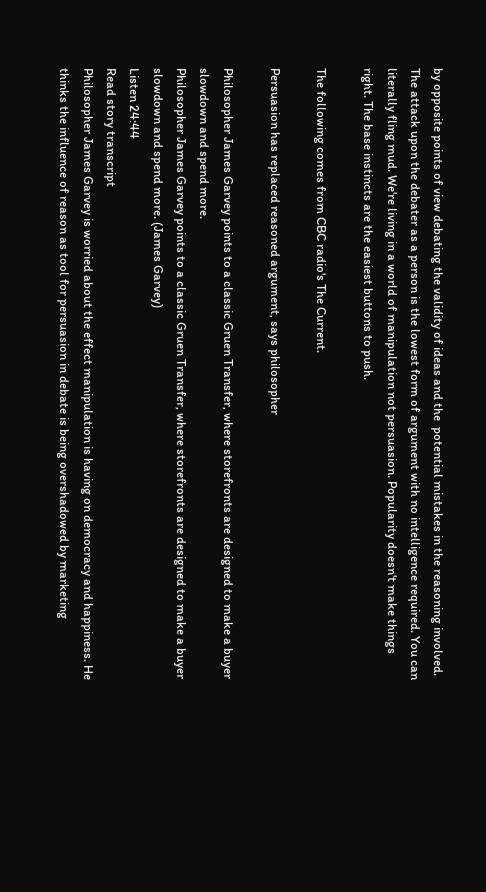by opposite points of view debating the validity of ideas and the  potential mistakes in the reasoning involved. The attack upon the debater as a person is the lowest form of argument with no intelligence required. You can literally fling mud. We're living in a world of manipulation not persuasion. Popularity doesn't make things right. The base instincts are the easiest buttons to push.

The following comes from CBC radio's The Current.

Persuasion has replaced reasoned argument, says philosopher

Philosopher James Garvey points to a classic Gruen Transfer, where storefronts are designed to make a buyer slowdown and spend more.
Philosopher James Garvey points to a classic Gruen Transfer, where storefronts are designed to make a buyer slowdown and spend more. (James Garvey)
Listen 24:44
Read story transcript
Philosopher James Garvey is worried about the effect manipulation is having on democracy and happiness. He thinks the influence of reason as tool for persuasion in debate is being overshadowed by marketing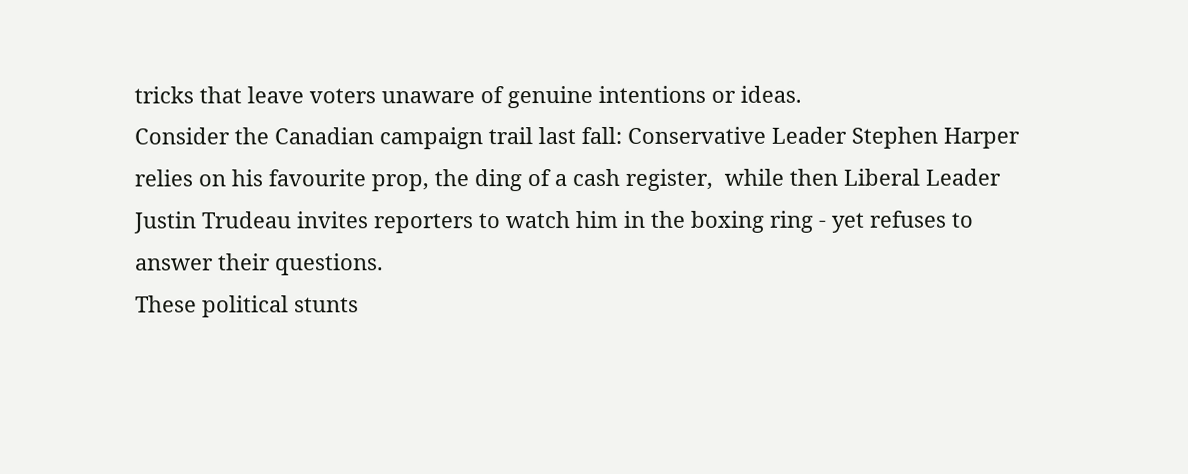tricks that leave voters unaware of genuine intentions or ideas.
Consider the Canadian campaign trail last fall: Conservative Leader Stephen Harper relies on his favourite prop, the ding of a cash register,  while then Liberal Leader Justin Trudeau invites reporters to watch him in the boxing ring - yet refuses to answer their questions.
These political stunts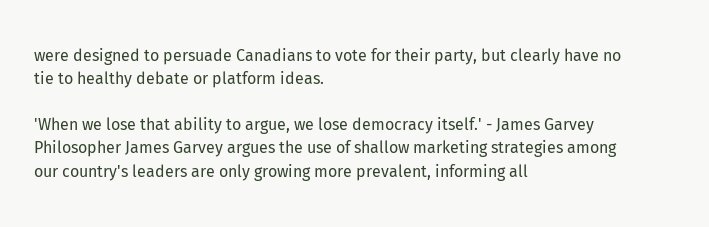were designed to persuade Canadians to vote for their party, but clearly have no tie to healthy debate or platform ideas.

'When we lose that ability to argue, we lose democracy itself.' - James Garvey
Philosopher James Garvey argues the use of shallow marketing strategies among our country's leaders are only growing more prevalent, informing all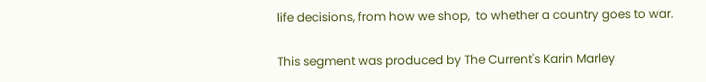life decisions, from how we shop,  to whether a country goes to war.

This segment was produced by The Current's Karin Marley